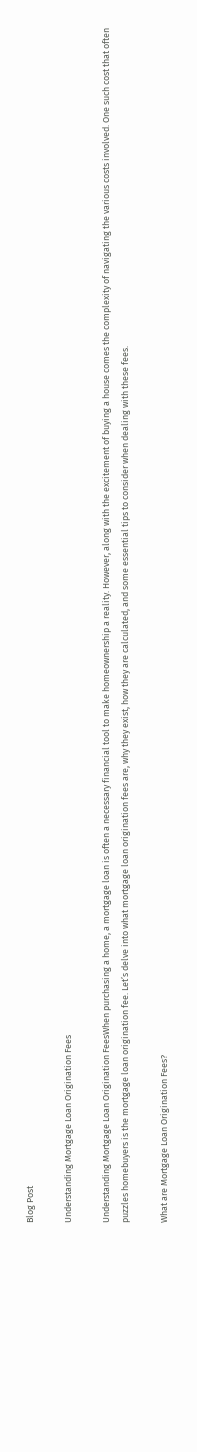Blog Post

Understanding Mortgage Loan Origination Fees

Understanding Mortgage Loan Origination FeesWhen purchasing a home, a mortgage loan is often a necessary financial tool to make homeownership a reality. However, along with the excitement of buying a house comes the complexity of navigating the various costs involved. One such cost that often puzzles homebuyers is the mortgage loan origination fee. Let’s delve into what mortgage loan origination fees are, why they exist, how they are calculated, and some essential tips to consider when dealing with these fees.

What are Mortgage Loan Origination Fees?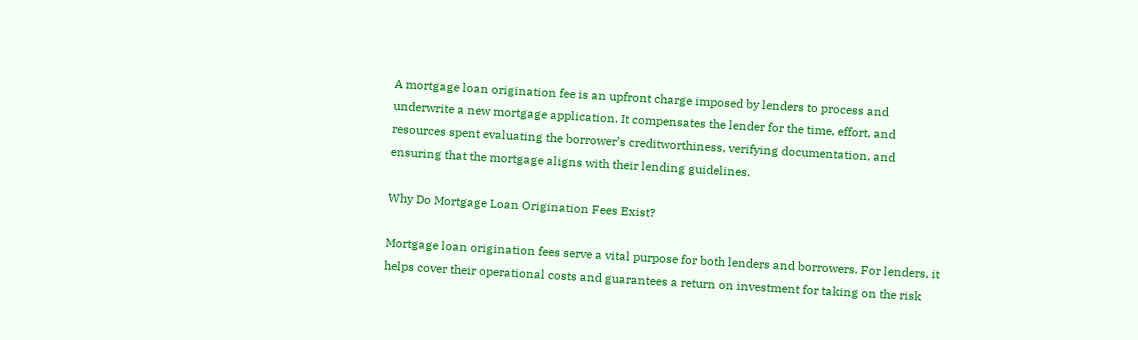A mortgage loan origination fee is an upfront charge imposed by lenders to process and underwrite a new mortgage application. It compensates the lender for the time, effort, and resources spent evaluating the borrower’s creditworthiness, verifying documentation, and ensuring that the mortgage aligns with their lending guidelines.

Why Do Mortgage Loan Origination Fees Exist?

Mortgage loan origination fees serve a vital purpose for both lenders and borrowers. For lenders, it helps cover their operational costs and guarantees a return on investment for taking on the risk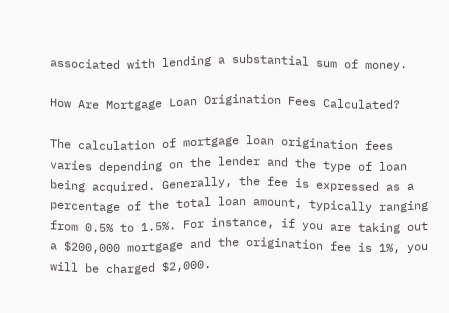associated with lending a substantial sum of money.

How Are Mortgage Loan Origination Fees Calculated?

The calculation of mortgage loan origination fees varies depending on the lender and the type of loan being acquired. Generally, the fee is expressed as a percentage of the total loan amount, typically ranging from 0.5% to 1.5%. For instance, if you are taking out a $200,000 mortgage and the origination fee is 1%, you will be charged $2,000.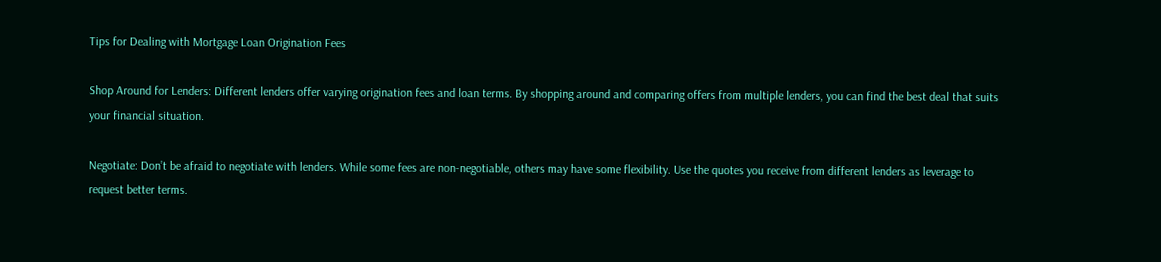Tips for Dealing with Mortgage Loan Origination Fees

Shop Around for Lenders: Different lenders offer varying origination fees and loan terms. By shopping around and comparing offers from multiple lenders, you can find the best deal that suits your financial situation.

Negotiate: Don’t be afraid to negotiate with lenders. While some fees are non-negotiable, others may have some flexibility. Use the quotes you receive from different lenders as leverage to request better terms.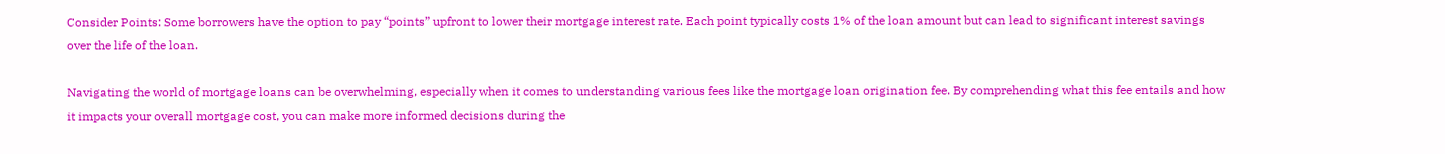Consider Points: Some borrowers have the option to pay “points” upfront to lower their mortgage interest rate. Each point typically costs 1% of the loan amount but can lead to significant interest savings over the life of the loan.

Navigating the world of mortgage loans can be overwhelming, especially when it comes to understanding various fees like the mortgage loan origination fee. By comprehending what this fee entails and how it impacts your overall mortgage cost, you can make more informed decisions during the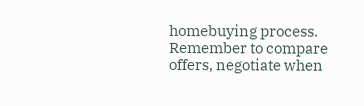homebuying process. Remember to compare offers, negotiate when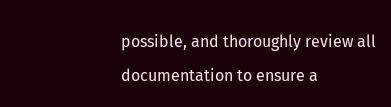possible, and thoroughly review all documentation to ensure a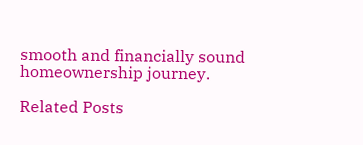smooth and financially sound homeownership journey.

Related Posts